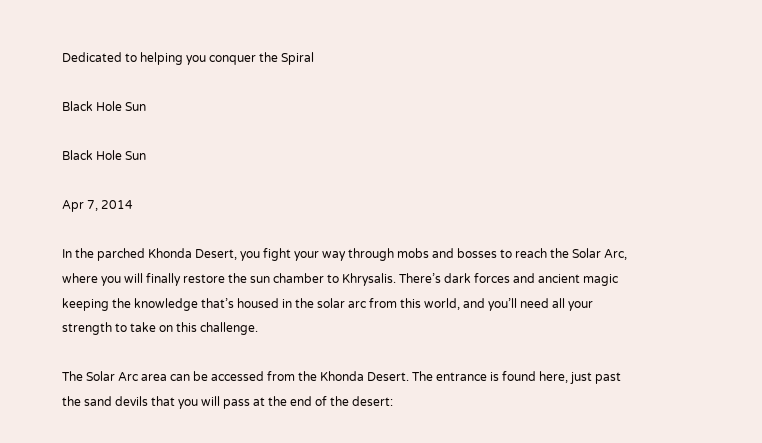Dedicated to helping you conquer the Spiral

Black Hole Sun

Black Hole Sun

Apr 7, 2014

In the parched Khonda Desert, you fight your way through mobs and bosses to reach the Solar Arc, where you will finally restore the sun chamber to Khrysalis. There’s dark forces and ancient magic keeping the knowledge that’s housed in the solar arc from this world, and you’ll need all your strength to take on this challenge.

The Solar Arc area can be accessed from the Khonda Desert. The entrance is found here, just past the sand devils that you will pass at the end of the desert: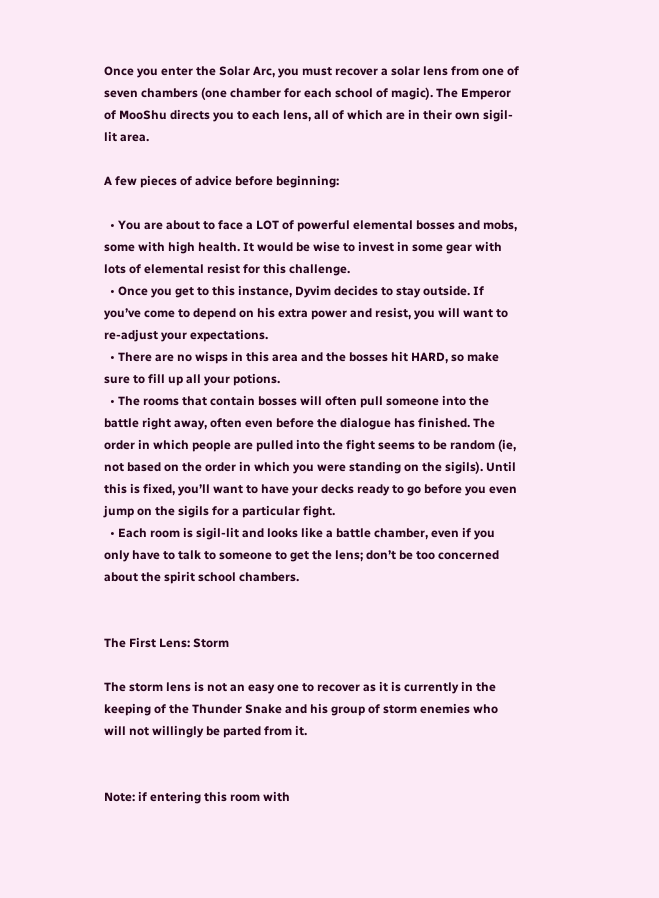Once you enter the Solar Arc, you must recover a solar lens from one of seven chambers (one chamber for each school of magic). The Emperor of MooShu directs you to each lens, all of which are in their own sigil-lit area.

A few pieces of advice before beginning:

  • You are about to face a LOT of powerful elemental bosses and mobs, some with high health. It would be wise to invest in some gear with lots of elemental resist for this challenge.
  • Once you get to this instance, Dyvim decides to stay outside. If you’ve come to depend on his extra power and resist, you will want to re-adjust your expectations.
  • There are no wisps in this area and the bosses hit HARD, so make sure to fill up all your potions.
  • The rooms that contain bosses will often pull someone into the battle right away, often even before the dialogue has finished. The order in which people are pulled into the fight seems to be random (ie, not based on the order in which you were standing on the sigils). Until this is fixed, you’ll want to have your decks ready to go before you even jump on the sigils for a particular fight.
  • Each room is sigil-lit and looks like a battle chamber, even if you only have to talk to someone to get the lens; don’t be too concerned about the spirit school chambers.


The First Lens: Storm

The storm lens is not an easy one to recover as it is currently in the keeping of the Thunder Snake and his group of storm enemies who will not willingly be parted from it.


Note: if entering this room with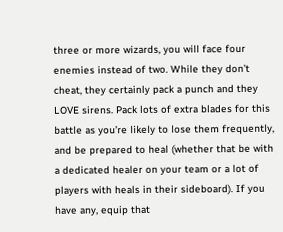three or more wizards, you will face four enemies instead of two. While they don’t cheat, they certainly pack a punch and they LOVE sirens. Pack lots of extra blades for this battle as you’re likely to lose them frequently, and be prepared to heal (whether that be with a dedicated healer on your team or a lot of players with heals in their sideboard). If you have any, equip that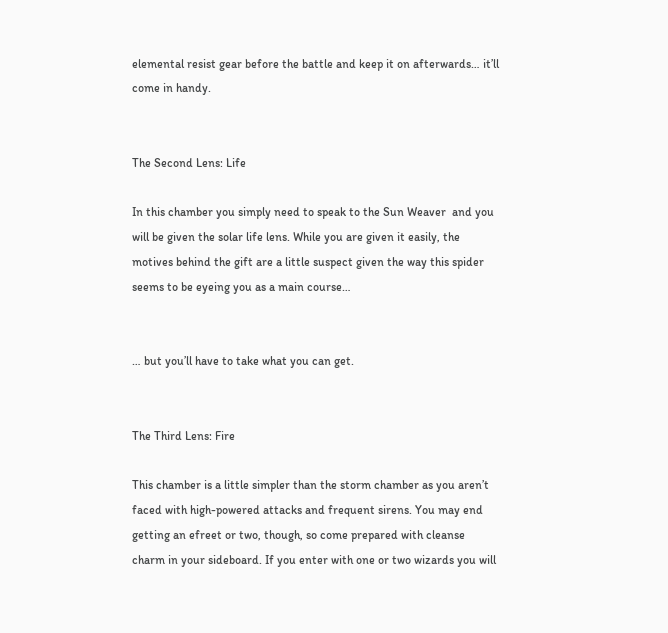elemental resist gear before the battle and keep it on afterwards… it’ll come in handy.


The Second Lens: Life

In this chamber you simply need to speak to the Sun Weaver  and you will be given the solar life lens. While you are given it easily, the motives behind the gift are a little suspect given the way this spider seems to be eyeing you as a main course…


… but you’ll have to take what you can get.


The Third Lens: Fire

This chamber is a little simpler than the storm chamber as you aren’t faced with high-powered attacks and frequent sirens. You may end getting an efreet or two, though, so come prepared with cleanse charm in your sideboard. If you enter with one or two wizards you will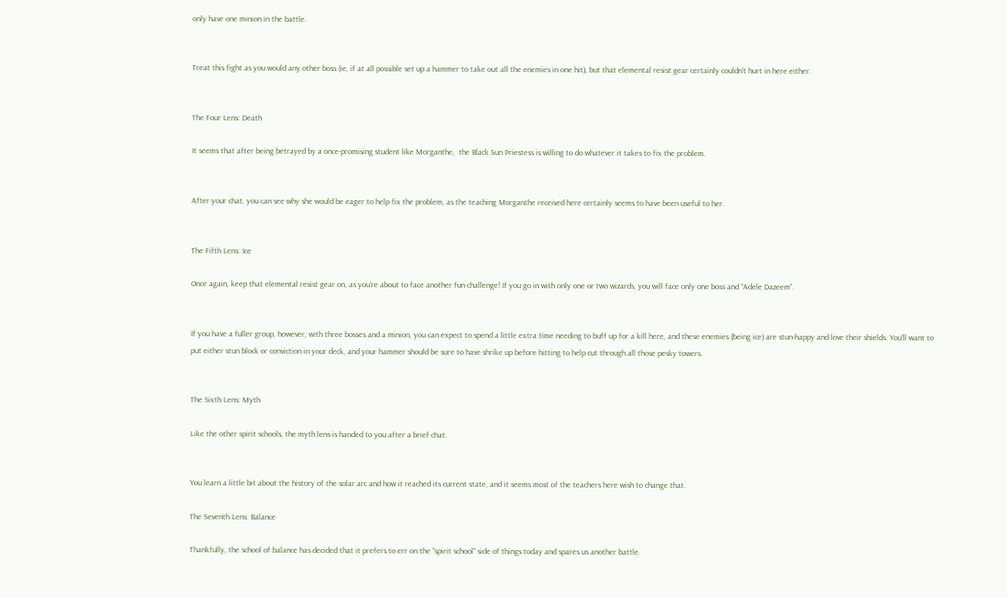only have one minion in the battle.


Treat this fight as you would any other boss (ie, if at all possible set up a hammer to take out all the enemies in one hit), but that elemental resist gear certainly couldn’t hurt in here either.


The Four Lens: Death

It seems that after being betrayed by a once-promising student like Morganthe,  the Black Sun Priestess is willing to do whatever it takes to fix the problem.


After your chat, you can see why she would be eager to help fix the problem, as the teaching Morganthe received here certainly seems to have been useful to her.


The Fifth Lens: Ice

Once again, keep that elemental resist gear on, as you’re about to face another fun challenge! If you go in with only one or two wizards, you will face only one boss and “Adele Dazeem”.


If you have a fuller group, however, with three bosses and a minion, you can expect to spend a little extra time needing to buff up for a kill here, and these enemies (being ice) are stun-happy and love their shields. You’ll want to put either stun block or conviction in your deck, and your hammer should be sure to have shrike up before hitting to help cut through all those pesky towers.


The Sixth Lens: Myth

Like the other spirit schools, the myth lens is handed to you after a brief chat.


You learn a little bit about the history of the solar arc and how it reached its current state, and it seems most of the teachers here wish to change that.

The Seventh Lens: Balance

Thankfully, the school of balance has decided that it prefers to err on the “spirit school” side of things today and spares us another battle.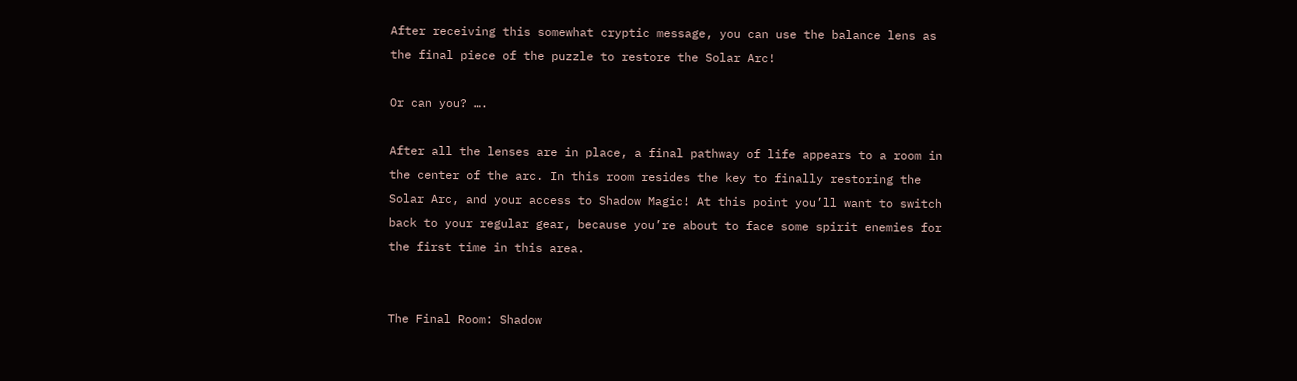After receiving this somewhat cryptic message, you can use the balance lens as the final piece of the puzzle to restore the Solar Arc!

Or can you? ….

After all the lenses are in place, a final pathway of life appears to a room in the center of the arc. In this room resides the key to finally restoring the Solar Arc, and your access to Shadow Magic! At this point you’ll want to switch back to your regular gear, because you’re about to face some spirit enemies for the first time in this area.


The Final Room: Shadow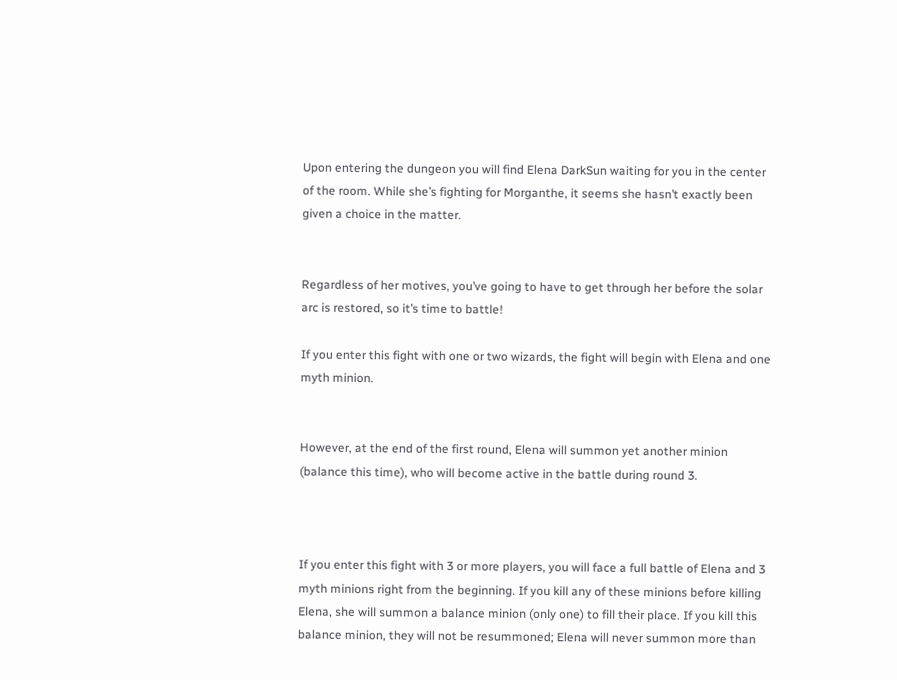Upon entering the dungeon you will find Elena DarkSun waiting for you in the center of the room. While she’s fighting for Morganthe, it seems she hasn’t exactly been given a choice in the matter.


Regardless of her motives, you’ve going to have to get through her before the solar arc is restored, so it’s time to battle!

If you enter this fight with one or two wizards, the fight will begin with Elena and one myth minion.


However, at the end of the first round, Elena will summon yet another minion (balance this time), who will become active in the battle during round 3.



If you enter this fight with 3 or more players, you will face a full battle of Elena and 3 myth minions right from the beginning. If you kill any of these minions before killing Elena, she will summon a balance minion (only one) to fill their place. If you kill this balance minion, they will not be resummoned; Elena will never summon more than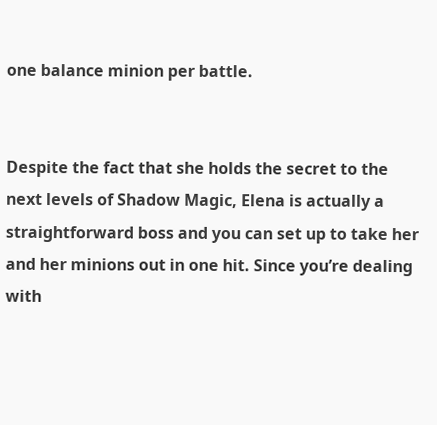one balance minion per battle.


Despite the fact that she holds the secret to the next levels of Shadow Magic, Elena is actually a straightforward boss and you can set up to take her and her minions out in one hit. Since you’re dealing with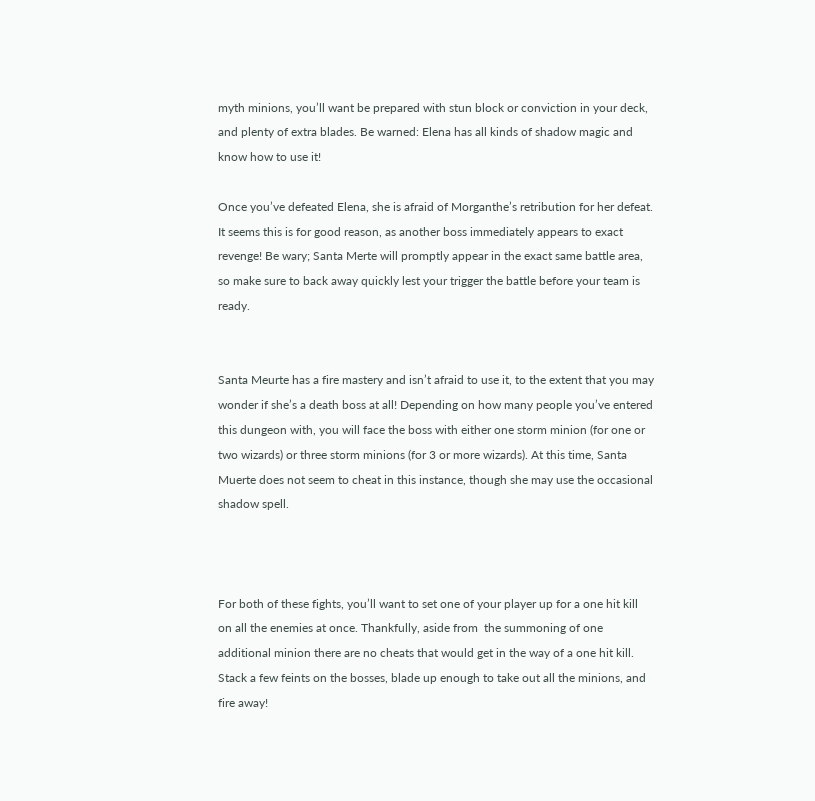myth minions, you’ll want be prepared with stun block or conviction in your deck, and plenty of extra blades. Be warned: Elena has all kinds of shadow magic and know how to use it!

Once you’ve defeated Elena, she is afraid of Morganthe’s retribution for her defeat. It seems this is for good reason, as another boss immediately appears to exact revenge! Be wary; Santa Merte will promptly appear in the exact same battle area, so make sure to back away quickly lest your trigger the battle before your team is ready.


Santa Meurte has a fire mastery and isn’t afraid to use it, to the extent that you may wonder if she’s a death boss at all! Depending on how many people you’ve entered this dungeon with, you will face the boss with either one storm minion (for one or two wizards) or three storm minions (for 3 or more wizards). At this time, Santa Muerte does not seem to cheat in this instance, though she may use the occasional shadow spell.



For both of these fights, you’ll want to set one of your player up for a one hit kill on all the enemies at once. Thankfully, aside from  the summoning of one additional minion there are no cheats that would get in the way of a one hit kill. Stack a few feints on the bosses, blade up enough to take out all the minions, and fire away!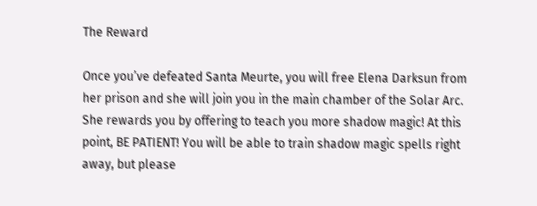The Reward

Once you’ve defeated Santa Meurte, you will free Elena Darksun from her prison and she will join you in the main chamber of the Solar Arc. She rewards you by offering to teach you more shadow magic! At this point, BE PATIENT! You will be able to train shadow magic spells right away, but please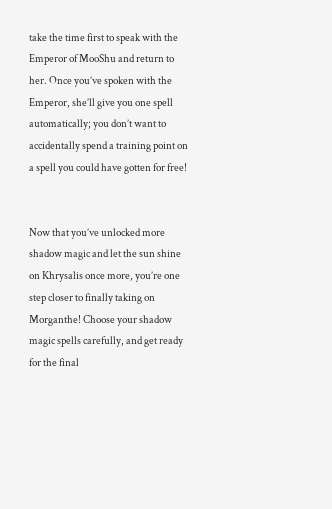take the time first to speak with the Emperor of MooShu and return to her. Once you’ve spoken with the Emperor, she’ll give you one spell automatically; you don’t want to accidentally spend a training point on a spell you could have gotten for free!


Now that you’ve unlocked more shadow magic and let the sun shine on Khrysalis once more, you’re one step closer to finally taking on Morganthe! Choose your shadow magic spells carefully, and get ready for the final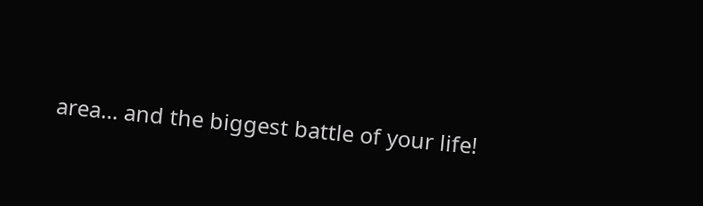area… and the biggest battle of your life!